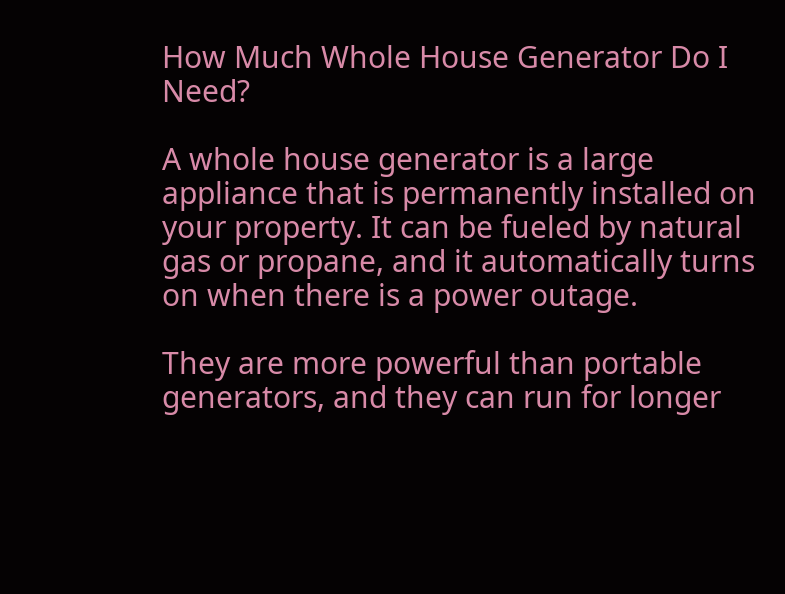How Much Whole House Generator Do I Need?

A whole house generator is a large appliance that is permanently installed on your property. It can be fueled by natural gas or propane, and it automatically turns on when there is a power outage.

They are more powerful than portable generators, and they can run for longer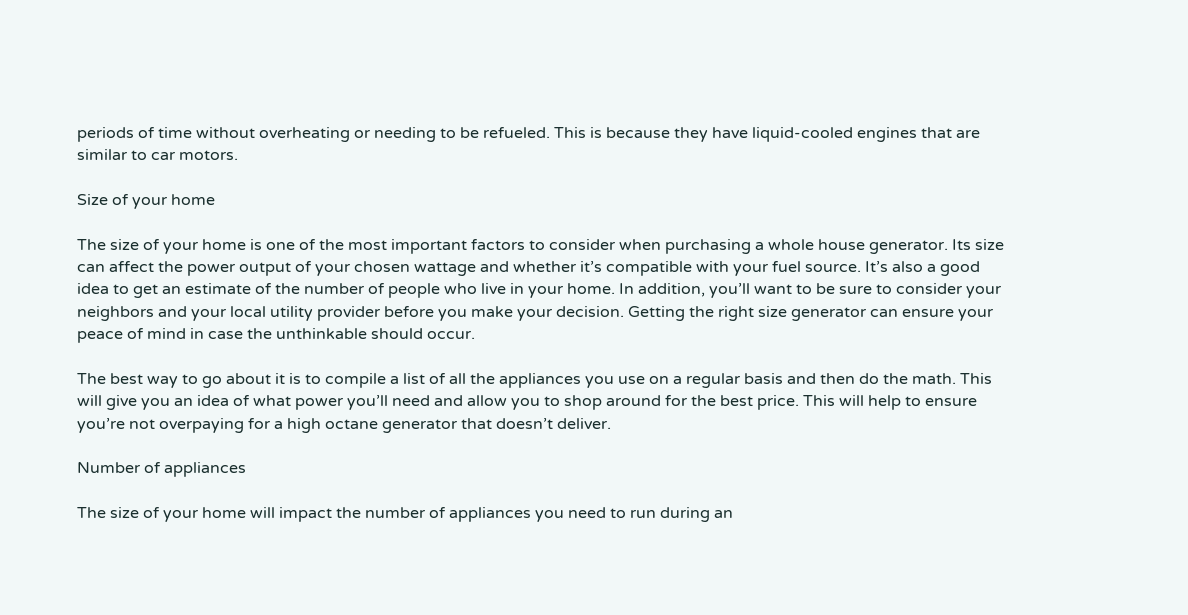periods of time without overheating or needing to be refueled. This is because they have liquid-cooled engines that are similar to car motors.

Size of your home

The size of your home is one of the most important factors to consider when purchasing a whole house generator. Its size can affect the power output of your chosen wattage and whether it’s compatible with your fuel source. It’s also a good idea to get an estimate of the number of people who live in your home. In addition, you’ll want to be sure to consider your neighbors and your local utility provider before you make your decision. Getting the right size generator can ensure your peace of mind in case the unthinkable should occur.

The best way to go about it is to compile a list of all the appliances you use on a regular basis and then do the math. This will give you an idea of what power you’ll need and allow you to shop around for the best price. This will help to ensure you’re not overpaying for a high octane generator that doesn’t deliver.

Number of appliances

The size of your home will impact the number of appliances you need to run during an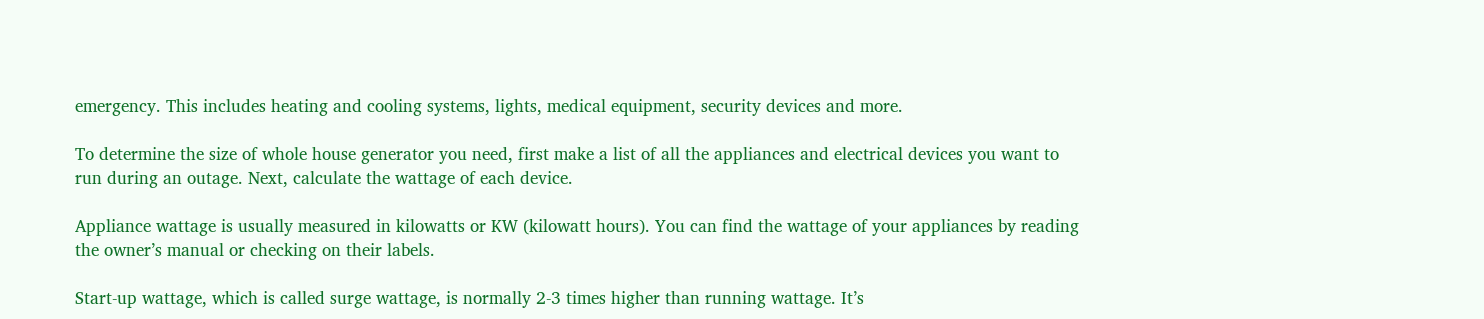emergency. This includes heating and cooling systems, lights, medical equipment, security devices and more.

To determine the size of whole house generator you need, first make a list of all the appliances and electrical devices you want to run during an outage. Next, calculate the wattage of each device.

Appliance wattage is usually measured in kilowatts or KW (kilowatt hours). You can find the wattage of your appliances by reading the owner’s manual or checking on their labels.

Start-up wattage, which is called surge wattage, is normally 2-3 times higher than running wattage. It’s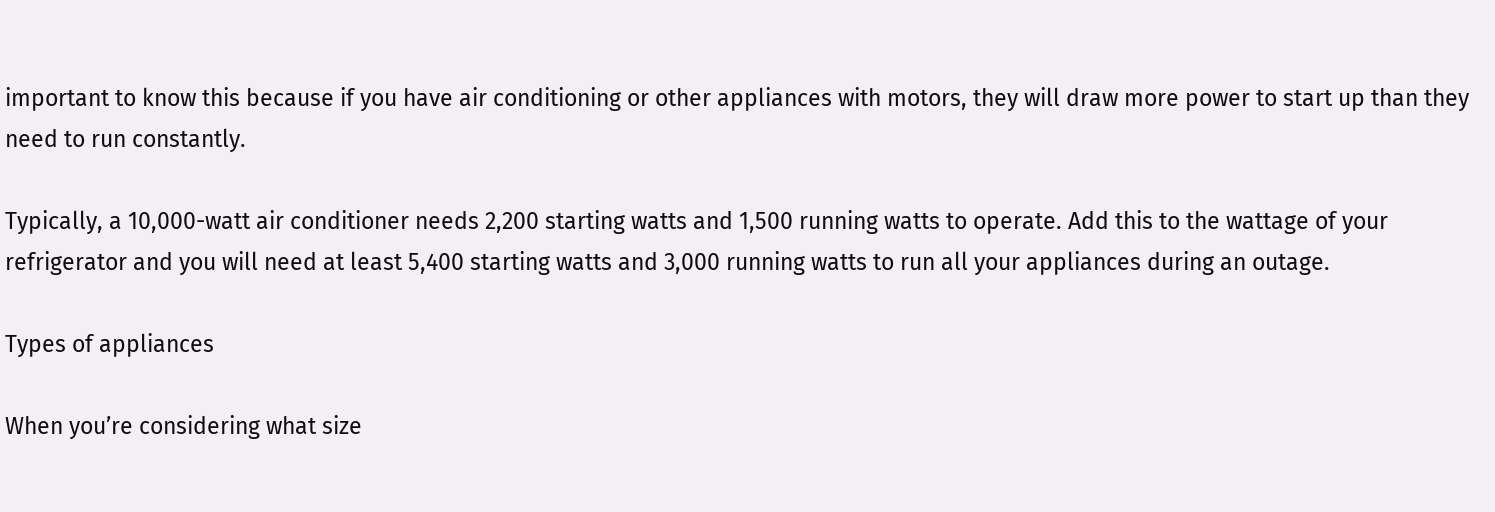important to know this because if you have air conditioning or other appliances with motors, they will draw more power to start up than they need to run constantly.

Typically, a 10,000-watt air conditioner needs 2,200 starting watts and 1,500 running watts to operate. Add this to the wattage of your refrigerator and you will need at least 5,400 starting watts and 3,000 running watts to run all your appliances during an outage.

Types of appliances

When you’re considering what size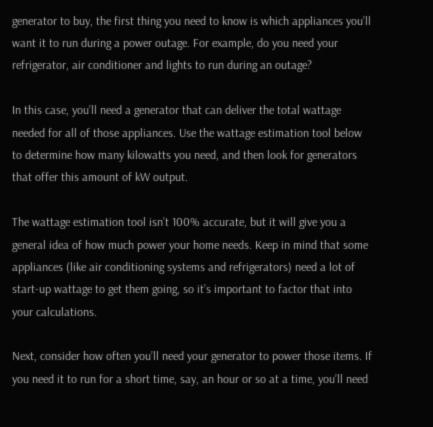generator to buy, the first thing you need to know is which appliances you’ll want it to run during a power outage. For example, do you need your refrigerator, air conditioner and lights to run during an outage?

In this case, you’ll need a generator that can deliver the total wattage needed for all of those appliances. Use the wattage estimation tool below to determine how many kilowatts you need, and then look for generators that offer this amount of kW output.

The wattage estimation tool isn’t 100% accurate, but it will give you a general idea of how much power your home needs. Keep in mind that some appliances (like air conditioning systems and refrigerators) need a lot of start-up wattage to get them going, so it’s important to factor that into your calculations.

Next, consider how often you’ll need your generator to power those items. If you need it to run for a short time, say, an hour or so at a time, you’ll need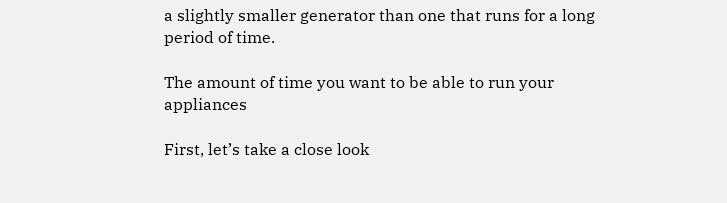a slightly smaller generator than one that runs for a long period of time.

The amount of time you want to be able to run your appliances

First, let’s take a close look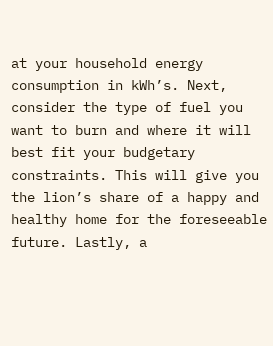at your household energy consumption in kWh’s. Next, consider the type of fuel you want to burn and where it will best fit your budgetary constraints. This will give you the lion’s share of a happy and healthy home for the foreseeable future. Lastly, a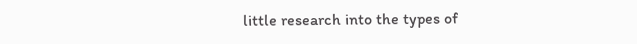little research into the types of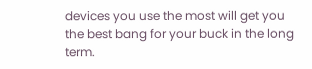devices you use the most will get you the best bang for your buck in the long term.